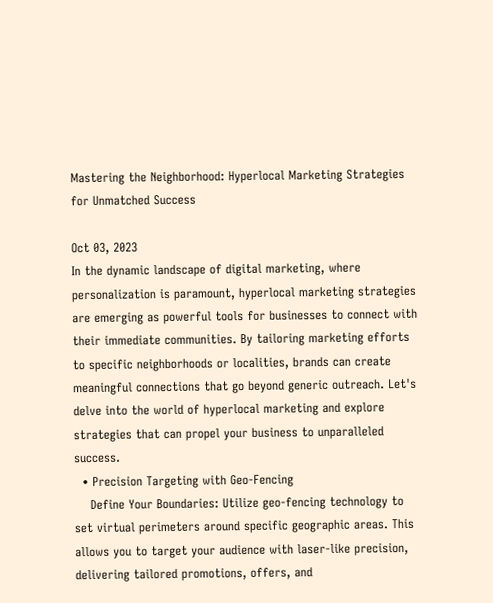Mastering the Neighborhood: Hyperlocal Marketing Strategies for Unmatched Success

Oct 03, 2023
In the dynamic landscape of digital marketing, where personalization is paramount, hyperlocal marketing strategies are emerging as powerful tools for businesses to connect with their immediate communities. By tailoring marketing efforts to specific neighborhoods or localities, brands can create meaningful connections that go beyond generic outreach. Let's delve into the world of hyperlocal marketing and explore strategies that can propel your business to unparalleled success.
  • Precision Targeting with Geo-Fencing
    Define Your Boundaries: Utilize geo-fencing technology to set virtual perimeters around specific geographic areas. This allows you to target your audience with laser-like precision, delivering tailored promotions, offers, and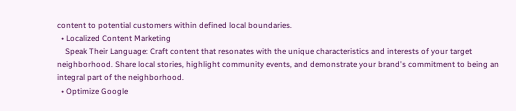content to potential customers within defined local boundaries.
  • Localized Content Marketing
    Speak Their Language: Craft content that resonates with the unique characteristics and interests of your target neighborhood. Share local stories, highlight community events, and demonstrate your brand's commitment to being an integral part of the neighborhood.
  • Optimize Google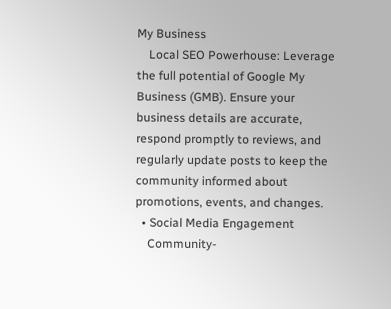My Business
    Local SEO Powerhouse: Leverage the full potential of Google My Business (GMB). Ensure your business details are accurate, respond promptly to reviews, and regularly update posts to keep the community informed about promotions, events, and changes.
  • Social Media Engagement
    Community-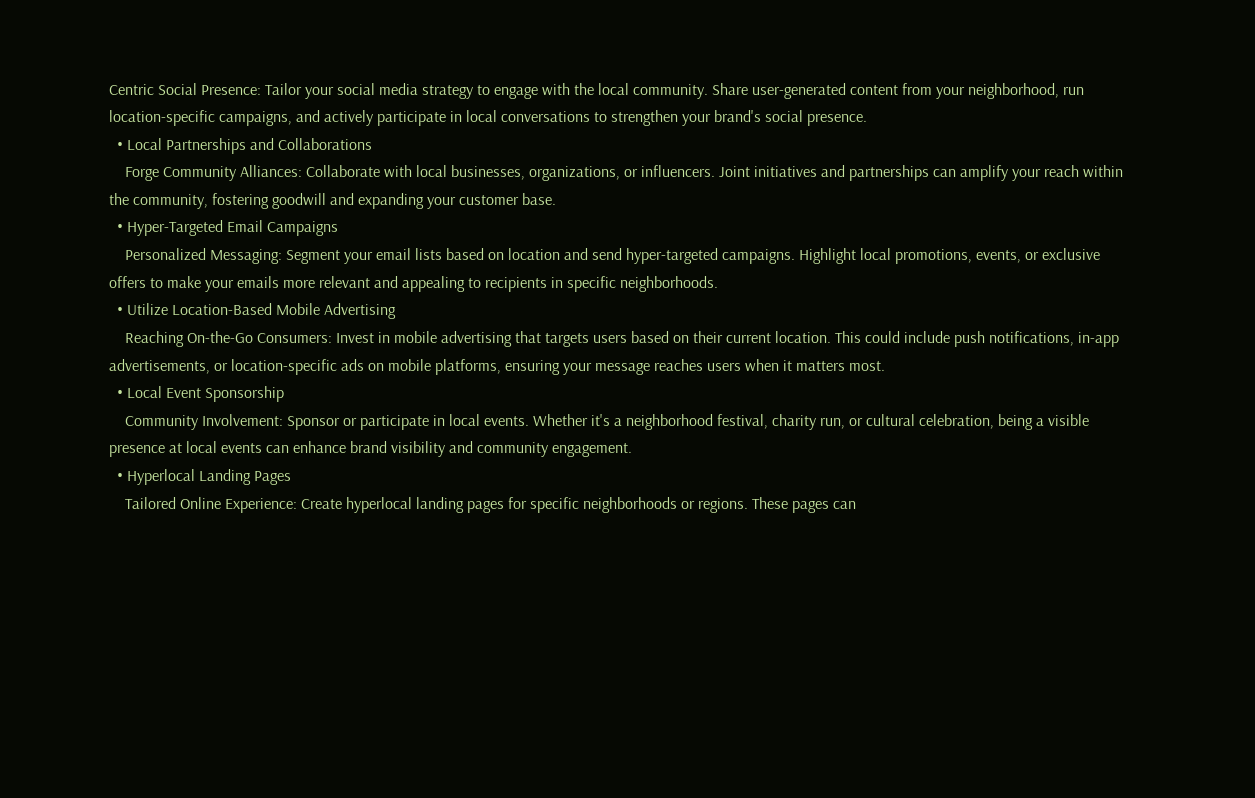Centric Social Presence: Tailor your social media strategy to engage with the local community. Share user-generated content from your neighborhood, run location-specific campaigns, and actively participate in local conversations to strengthen your brand's social presence.
  • Local Partnerships and Collaborations
    Forge Community Alliances: Collaborate with local businesses, organizations, or influencers. Joint initiatives and partnerships can amplify your reach within the community, fostering goodwill and expanding your customer base.
  • Hyper-Targeted Email Campaigns
    Personalized Messaging: Segment your email lists based on location and send hyper-targeted campaigns. Highlight local promotions, events, or exclusive offers to make your emails more relevant and appealing to recipients in specific neighborhoods.
  • Utilize Location-Based Mobile Advertising
    Reaching On-the-Go Consumers: Invest in mobile advertising that targets users based on their current location. This could include push notifications, in-app advertisements, or location-specific ads on mobile platforms, ensuring your message reaches users when it matters most.
  • Local Event Sponsorship
    Community Involvement: Sponsor or participate in local events. Whether it's a neighborhood festival, charity run, or cultural celebration, being a visible presence at local events can enhance brand visibility and community engagement.
  • Hyperlocal Landing Pages
    Tailored Online Experience: Create hyperlocal landing pages for specific neighborhoods or regions. These pages can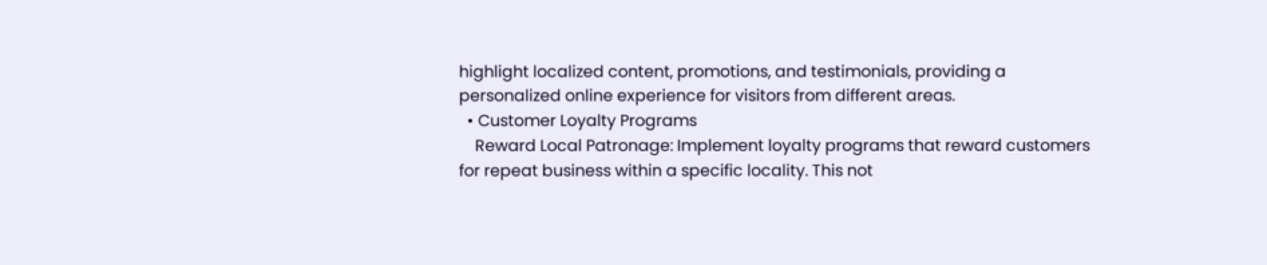highlight localized content, promotions, and testimonials, providing a personalized online experience for visitors from different areas.
  • Customer Loyalty Programs
    Reward Local Patronage: Implement loyalty programs that reward customers for repeat business within a specific locality. This not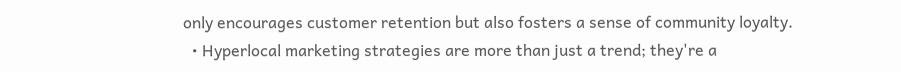only encourages customer retention but also fosters a sense of community loyalty.
  • Hyperlocal marketing strategies are more than just a trend; they're a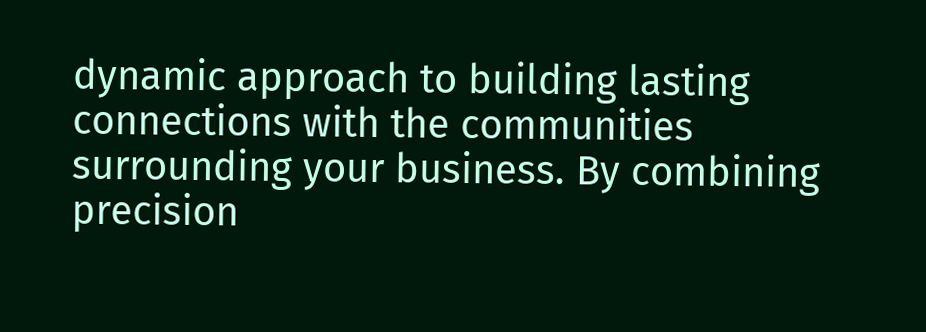dynamic approach to building lasting connections with the communities surrounding your business. By combining precision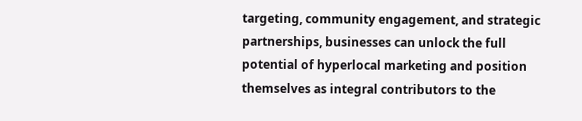targeting, community engagement, and strategic partnerships, businesses can unlock the full potential of hyperlocal marketing and position themselves as integral contributors to the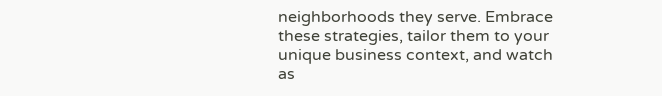neighborhoods they serve. Embrace these strategies, tailor them to your unique business context, and watch as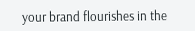your brand flourishes in the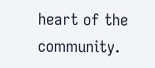heart of the community.